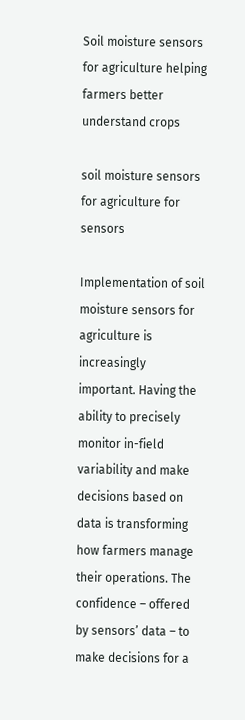Soil moisture sensors for agriculture helping farmers better understand crops

soil moisture sensors for agriculture for sensors

Implementation of soil moisture sensors for agriculture is increasingly important. Having the ability to precisely monitor in-field variability and make decisions based on data is transforming how farmers manage their operations. The confidence – offered by sensors’ data – to make decisions for a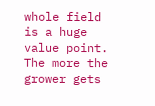whole field is a huge value point. The more the grower gets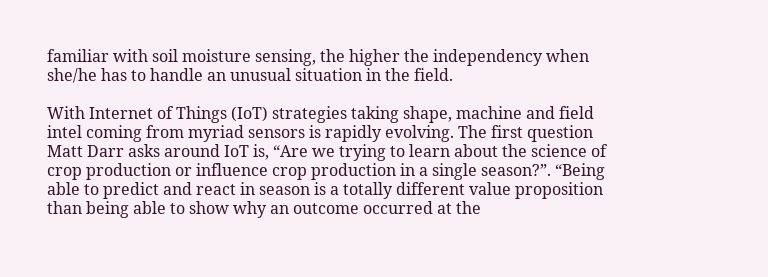familiar with soil moisture sensing, the higher the independency when she/he has to handle an unusual situation in the field.

With Internet of Things (IoT) strategies taking shape, machine and field intel coming from myriad sensors is rapidly evolving. The first question Matt Darr asks around IoT is, “Are we trying to learn about the science of crop production or influence crop production in a single season?”. “Being able to predict and react in season is a totally different value proposition than being able to show why an outcome occurred at the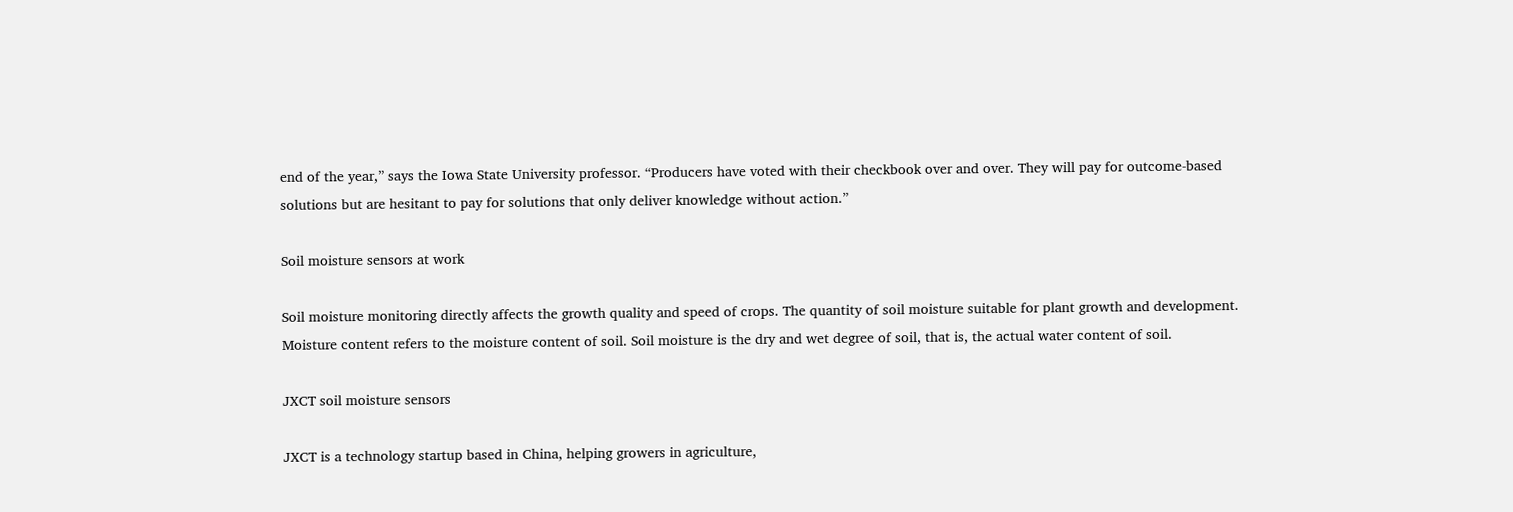end of the year,” says the Iowa State University professor. “Producers have voted with their checkbook over and over. They will pay for outcome-based solutions but are hesitant to pay for solutions that only deliver knowledge without action.”

Soil moisture sensors at work

Soil moisture monitoring directly affects the growth quality and speed of crops. The quantity of soil moisture suitable for plant growth and development. Moisture content refers to the moisture content of soil. Soil moisture is the dry and wet degree of soil, that is, the actual water content of soil.

JXCT soil moisture sensors

JXCT is a technology startup based in China, helping growers in agriculture,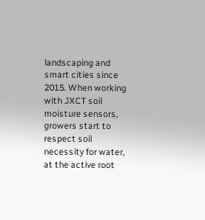landscaping and smart cities since 2015. When working with JXCT soil moisture sensors, growers start to respect soil necessity for water, at the active root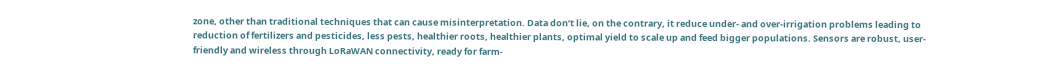zone, other than traditional techniques that can cause misinterpretation. Data don’t lie, on the contrary, it reduce under- and over-irrigation problems leading to reduction of fertilizers and pesticides, less pests, healthier roots, healthier plants, optimal yield to scale up and feed bigger populations. Sensors are robust, user-friendly and wireless through LoRaWAN connectivity, ready for farm-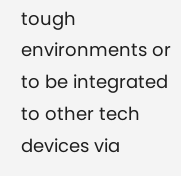tough environments or to be integrated to other tech devices via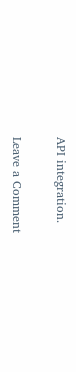API integration.

Leave a Comment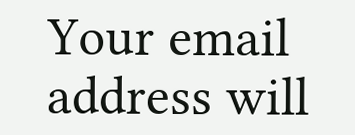Your email address will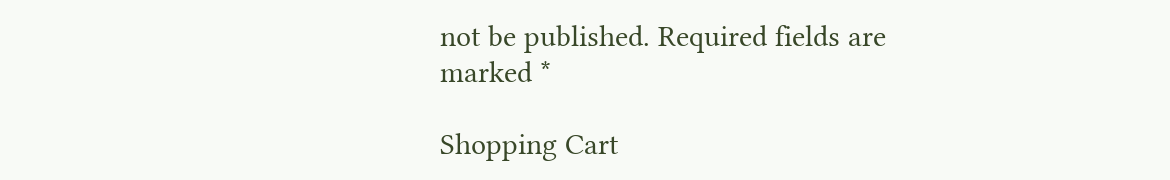not be published. Required fields are marked *

Shopping Cart